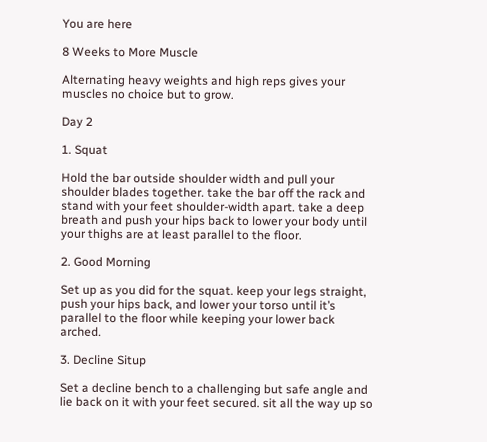You are here

8 Weeks to More Muscle

Alternating heavy weights and high reps gives your muscles no choice but to grow.

Day 2

1. Squat

Hold the bar outside shoulder width and pull your shoulder blades together. take the bar off the rack and stand with your feet shoulder-width apart. take a deep breath and push your hips back to lower your body until your thighs are at least parallel to the floor.

2. Good Morning

Set up as you did for the squat. keep your legs straight, push your hips back, and lower your torso until it’s parallel to the floor while keeping your lower back arched.

3. Decline Situp

Set a decline bench to a challenging but safe angle and lie back on it with your feet secured. sit all the way up so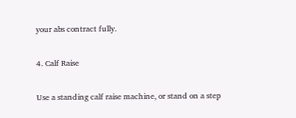your abs contract fully.

4. Calf Raise

Use a standing calf raise machine, or stand on a step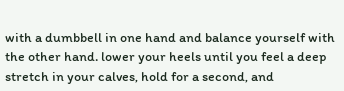with a dumbbell in one hand and balance yourself with the other hand. lower your heels until you feel a deep stretch in your calves, hold for a second, and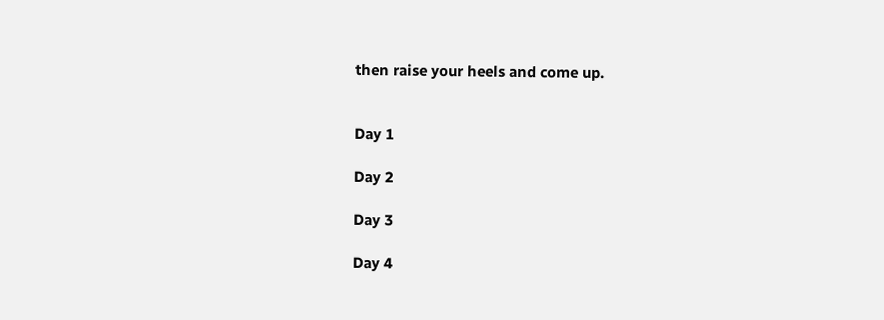then raise your heels and come up.


Day 1

Day 2

Day 3

Day 4